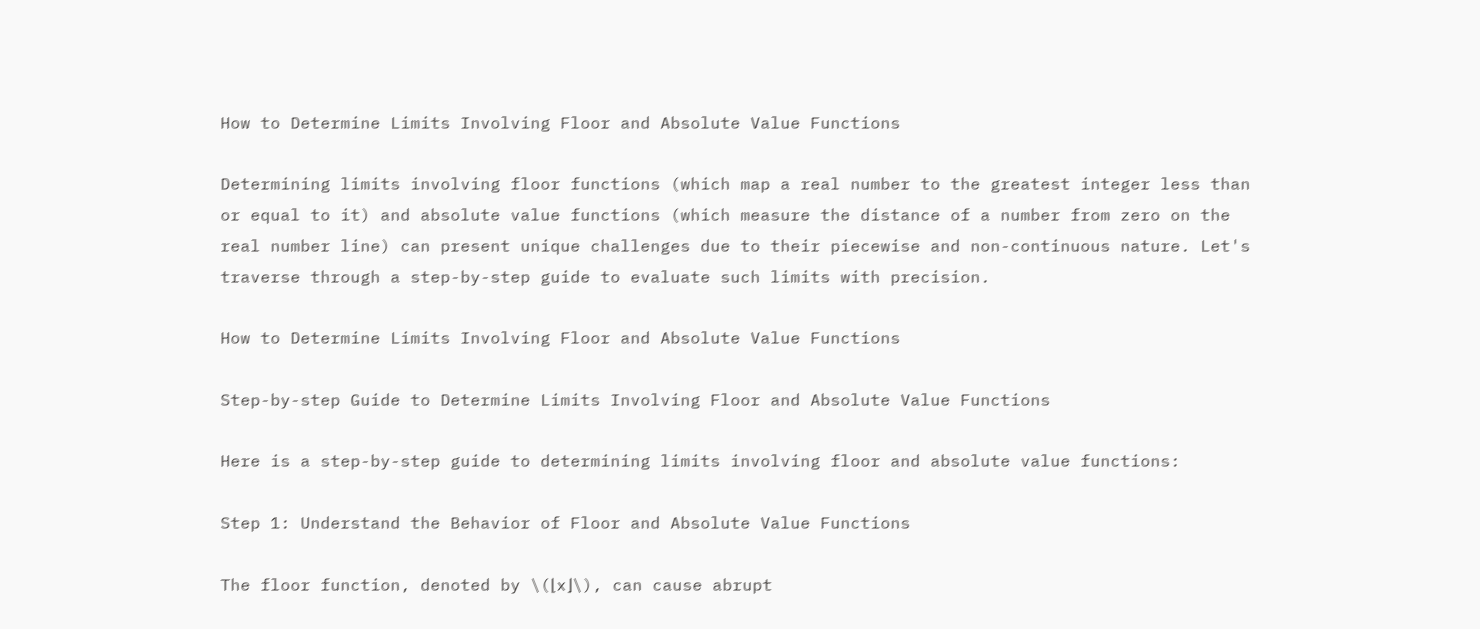How to Determine Limits Involving Floor and Absolute Value Functions

Determining limits involving floor functions (which map a real number to the greatest integer less than or equal to it) and absolute value functions (which measure the distance of a number from zero on the real number line) can present unique challenges due to their piecewise and non-continuous nature. Let's traverse through a step-by-step guide to evaluate such limits with precision.

How to Determine Limits Involving Floor and Absolute Value Functions

Step-by-step Guide to Determine Limits Involving Floor and Absolute Value Functions

Here is a step-by-step guide to determining limits involving floor and absolute value functions:

Step 1: Understand the Behavior of Floor and Absolute Value Functions

The floor function, denoted by \(⌊x⌋\), can cause abrupt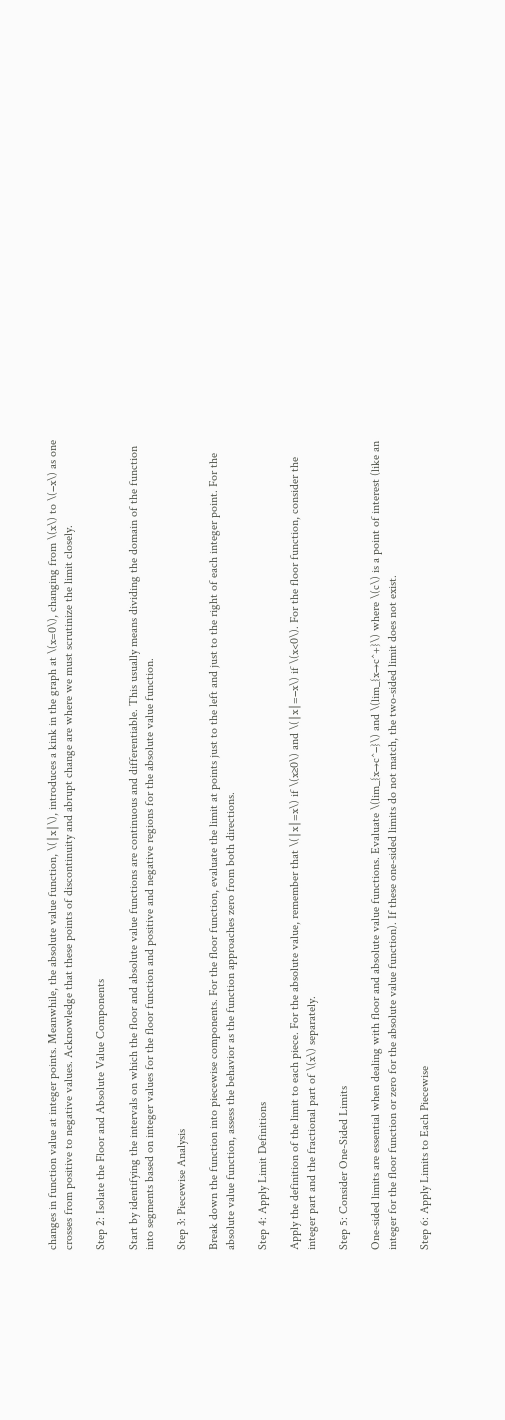changes in function value at integer points. Meanwhile, the absolute value function, \(∣x∣\), introduces a kink in the graph at \(x=0\), changing from \(x\) to \(−x\) as one crosses from positive to negative values. Acknowledge that these points of discontinuity and abrupt change are where we must scrutinize the limit closely.

Step 2: Isolate the Floor and Absolute Value Components

Start by identifying the intervals on which the floor and absolute value functions are continuous and differentiable. This usually means dividing the domain of the function into segments based on integer values for the floor function and positive and negative regions for the absolute value function.

Step 3: Piecewise Analysis

Break down the function into piecewise components. For the floor function, evaluate the limit at points just to the left and just to the right of each integer point. For the absolute value function, assess the behavior as the function approaches zero from both directions.

Step 4: Apply Limit Definitions

Apply the definition of the limit to each piece. For the absolute value, remember that \(∣x∣=x\) if \(x≥0\) and \(∣x∣=−x\) if \(x<0\). For the floor function, consider the integer part and the fractional part of \(x\) separately.

Step 5: Consider One-Sided Limits

One-sided limits are essential when dealing with floor and absolute value functions. Evaluate \(lim_{x→c^−}\) and \(lim_{x→c^+}\) where \(c\) is a point of interest (like an integer for the floor function or zero for the absolute value function). If these one-sided limits do not match, the two-sided limit does not exist.

Step 6: Apply Limits to Each Piecewise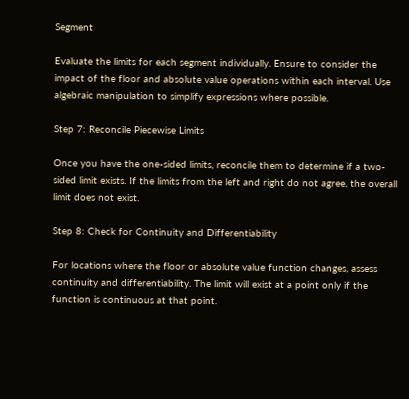Segment

Evaluate the limits for each segment individually. Ensure to consider the impact of the floor and absolute value operations within each interval. Use algebraic manipulation to simplify expressions where possible.

Step 7: Reconcile Piecewise Limits

Once you have the one-sided limits, reconcile them to determine if a two-sided limit exists. If the limits from the left and right do not agree, the overall limit does not exist.

Step 8: Check for Continuity and Differentiability

For locations where the floor or absolute value function changes, assess continuity and differentiability. The limit will exist at a point only if the function is continuous at that point.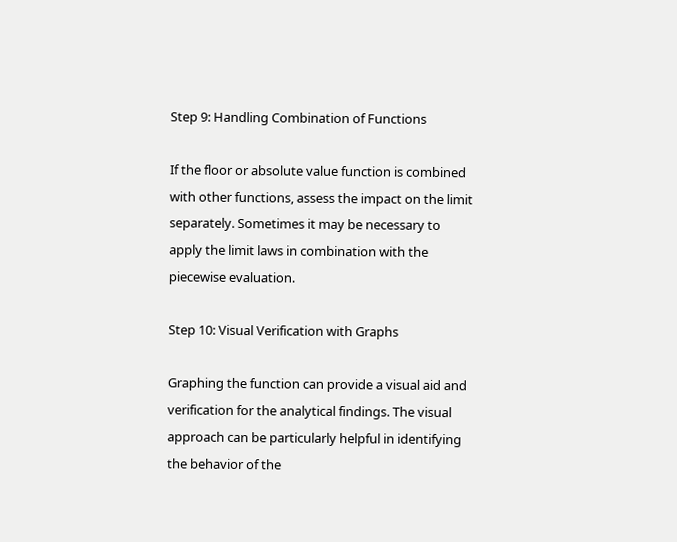Step 9: Handling Combination of Functions

If the floor or absolute value function is combined with other functions, assess the impact on the limit separately. Sometimes it may be necessary to apply the limit laws in combination with the piecewise evaluation.

Step 10: Visual Verification with Graphs

Graphing the function can provide a visual aid and verification for the analytical findings. The visual approach can be particularly helpful in identifying the behavior of the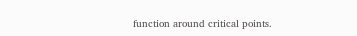function around critical points.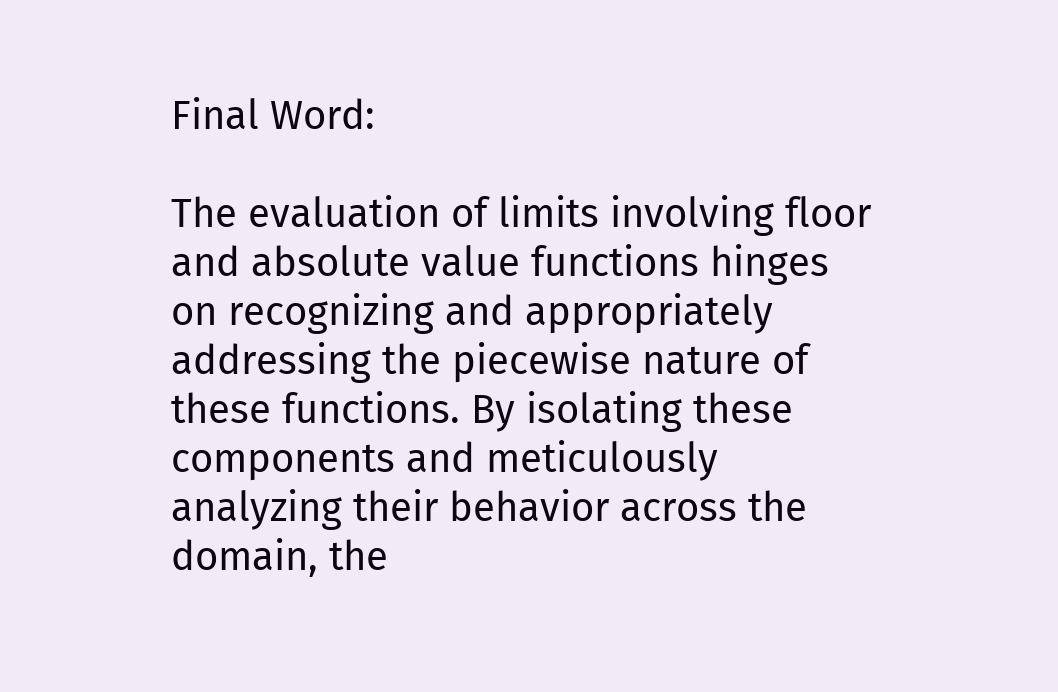Final Word:

The evaluation of limits involving floor and absolute value functions hinges on recognizing and appropriately addressing the piecewise nature of these functions. By isolating these components and meticulously analyzing their behavior across the domain, the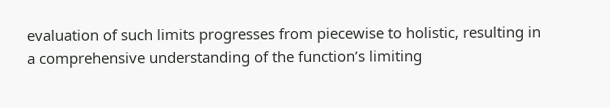evaluation of such limits progresses from piecewise to holistic, resulting in a comprehensive understanding of the function’s limiting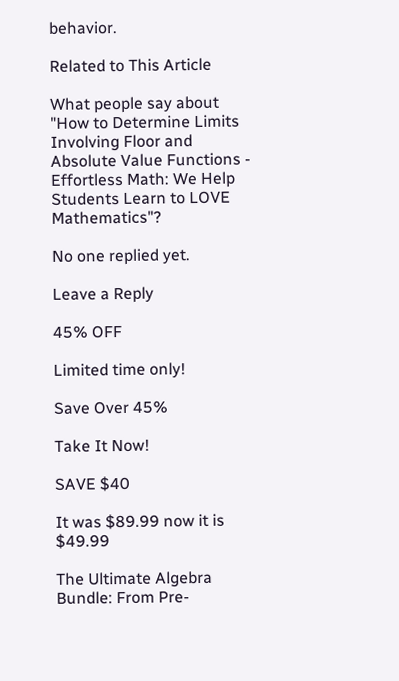behavior.

Related to This Article

What people say about "How to Determine Limits Involving Floor and Absolute Value Functions - Effortless Math: We Help Students Learn to LOVE Mathematics"?

No one replied yet.

Leave a Reply

45% OFF

Limited time only!

Save Over 45%

Take It Now!

SAVE $40

It was $89.99 now it is $49.99

The Ultimate Algebra Bundle: From Pre-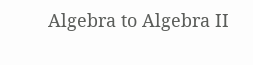Algebra to Algebra II